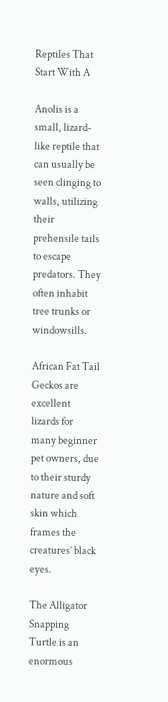Reptiles That Start With A

Anolis is a small, lizard-like reptile that can usually be seen clinging to walls, utilizing their prehensile tails to escape predators. They often inhabit tree trunks or windowsills.

African Fat Tail Geckos are excellent lizards for many beginner pet owners, due to their sturdy nature and soft skin which frames the creatures’ black eyes.

The Alligator Snapping Turtle is an enormous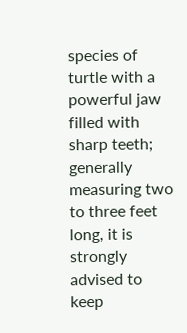species of turtle with a powerful jaw filled with sharp teeth; generally measuring two to three feet long, it is strongly advised to keep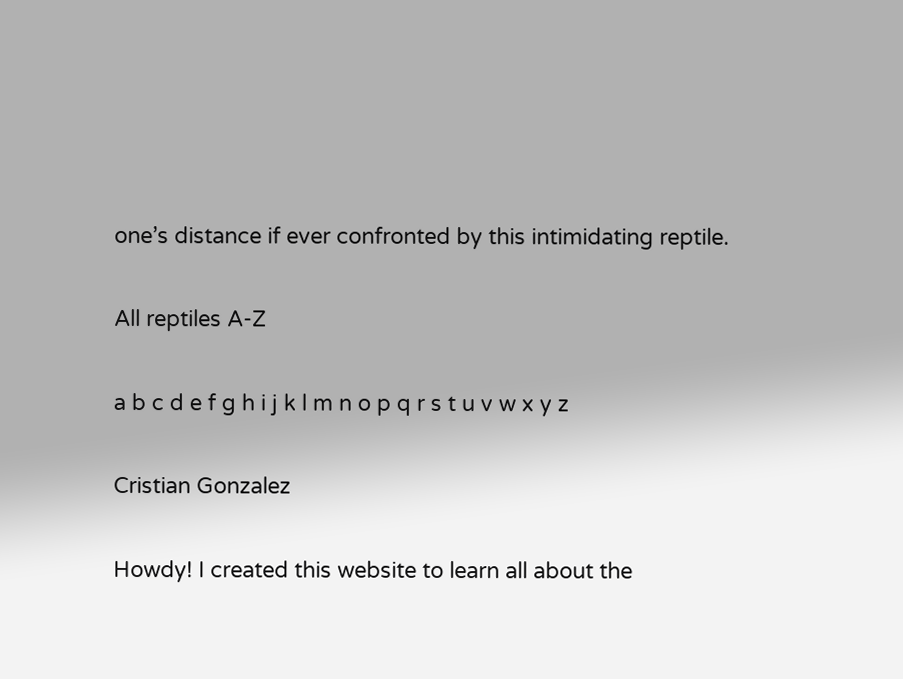one’s distance if ever confronted by this intimidating reptile.

All reptiles A-Z

a b c d e f g h i j k l m n o p q r s t u v w x y z

Cristian Gonzalez

Howdy! I created this website to learn all about the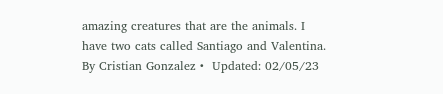amazing creatures that are the animals. I have two cats called Santiago and Valentina.
By Cristian Gonzalez •  Updated: 02/05/23